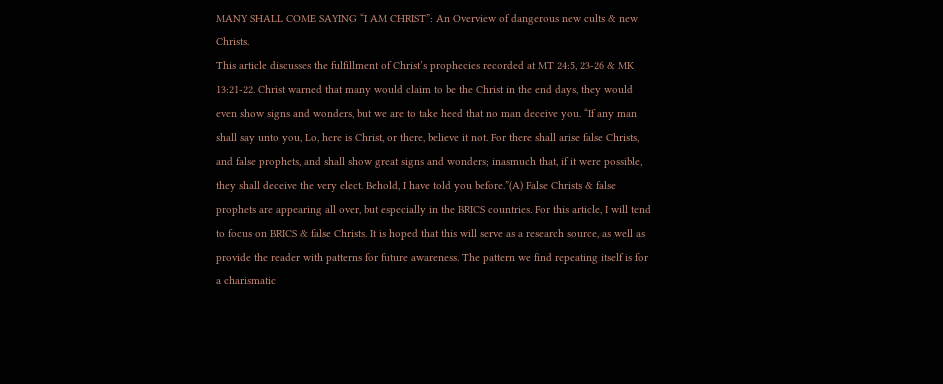MANY SHALL COME SAYING “I AM CHRIST”: An Overview of dangerous new cults & new Christs.
This article discusses the fulfillment of Christ’s prophecies recorded at MT 24:5, 23-26 & MK 13:21-22. Christ warned that many would claim to be the Christ in the end days, they would even show signs and wonders, but we are to take heed that no man deceive you. “If any man shall say unto you, Lo, here is Christ, or there, believe it not. For there shall arise false Christs, and false prophets, and shall show great signs and wonders; inasmuch that, if it were possible, they shall deceive the very elect. Behold, I have told you before.”(A) False Christs & false prophets are appearing all over, but especially in the BRICS countries. For this article, I will tend to focus on BRICS & false Christs. It is hoped that this will serve as a research source, as well as provide the reader with patterns for future awareness. The pattern we find repeating itself is for a charismatic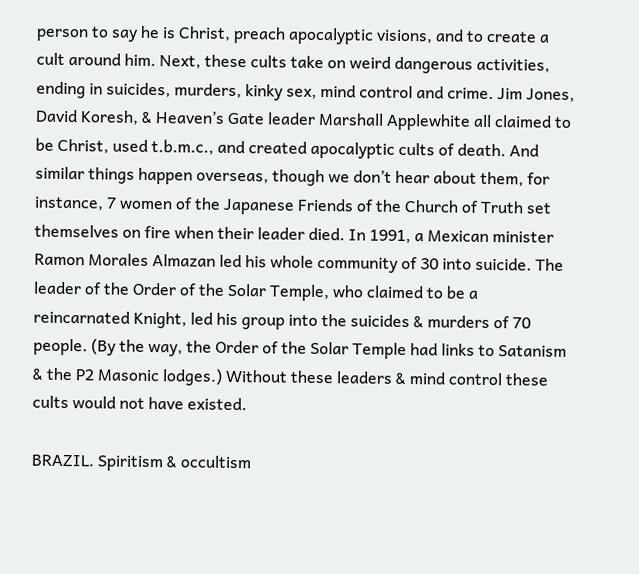person to say he is Christ, preach apocalyptic visions, and to create a cult around him. Next, these cults take on weird dangerous activities, ending in suicides, murders, kinky sex, mind control and crime. Jim Jones, David Koresh, & Heaven’s Gate leader Marshall Applewhite all claimed to be Christ, used t.b.m.c., and created apocalyptic cults of death. And similar things happen overseas, though we don’t hear about them, for instance, 7 women of the Japanese Friends of the Church of Truth set themselves on fire when their leader died. In 1991, a Mexican minister Ramon Morales Almazan led his whole community of 30 into suicide. The leader of the Order of the Solar Temple, who claimed to be a reincarnated Knight, led his group into the suicides & murders of 70 people. (By the way, the Order of the Solar Temple had links to Satanism & the P2 Masonic lodges.) Without these leaders & mind control these cults would not have existed.

BRAZIL. Spiritism & occultism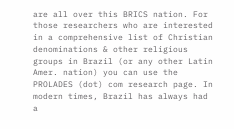are all over this BRICS nation. For those researchers who are interested in a comprehensive list of Christian denominations & other religious groups in Brazil (or any other Latin Amer. nation) you can use the PROLADES (dot) com research page. In modern times, Brazil has always had a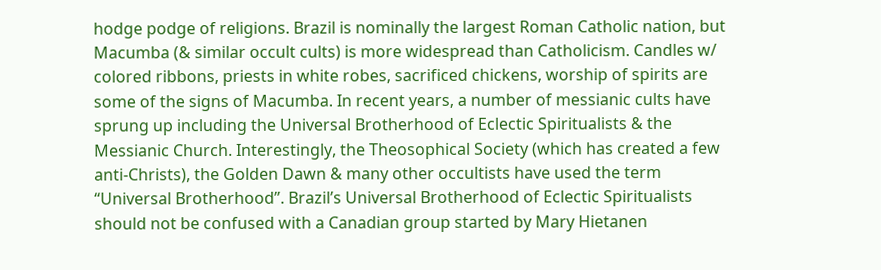hodge podge of religions. Brazil is nominally the largest Roman Catholic nation, but Macumba (& similar occult cults) is more widespread than Catholicism. Candles w/ colored ribbons, priests in white robes, sacrificed chickens, worship of spirits are some of the signs of Macumba. In recent years, a number of messianic cults have sprung up including the Universal Brotherhood of Eclectic Spiritualists & the Messianic Church. Interestingly, the Theosophical Society (which has created a few anti-Christs), the Golden Dawn & many other occultists have used the term “Universal Brotherhood”. Brazil’s Universal Brotherhood of Eclectic Spiritualists should not be confused with a Canadian group started by Mary Hietanen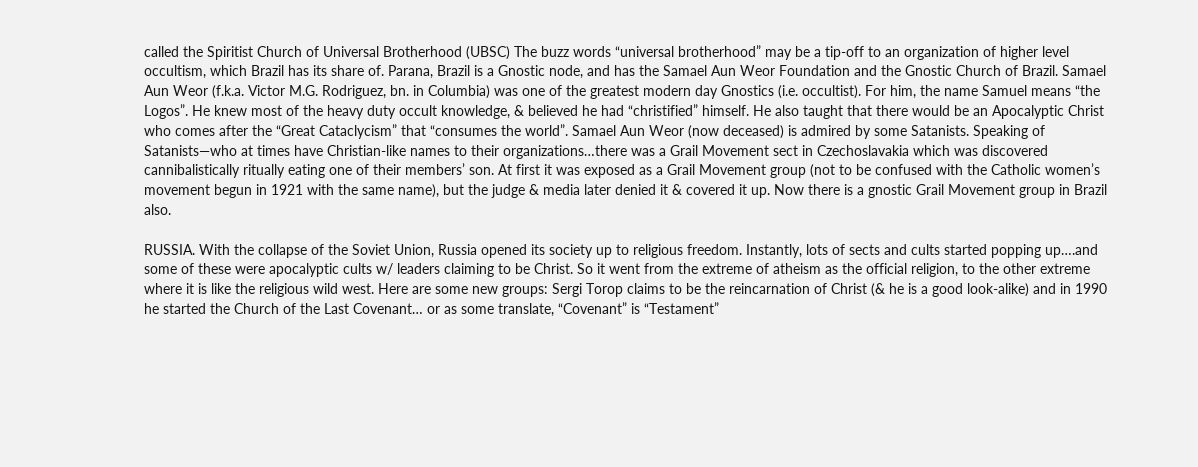called the Spiritist Church of Universal Brotherhood (UBSC) The buzz words “universal brotherhood” may be a tip-off to an organization of higher level occultism, which Brazil has its share of. Parana, Brazil is a Gnostic node, and has the Samael Aun Weor Foundation and the Gnostic Church of Brazil. Samael Aun Weor (f.k.a. Victor M.G. Rodriguez, bn. in Columbia) was one of the greatest modern day Gnostics (i.e. occultist). For him, the name Samuel means “the Logos”. He knew most of the heavy duty occult knowledge, & believed he had “christified” himself. He also taught that there would be an Apocalyptic Christ who comes after the “Great Cataclycism” that “consumes the world”. Samael Aun Weor (now deceased) is admired by some Satanists. Speaking of Satanists—who at times have Christian-like names to their organizations…there was a Grail Movement sect in Czechoslavakia which was discovered cannibalistically ritually eating one of their members’ son. At first it was exposed as a Grail Movement group (not to be confused with the Catholic women’s movement begun in 1921 with the same name), but the judge & media later denied it & covered it up. Now there is a gnostic Grail Movement group in Brazil also.

RUSSIA. With the collapse of the Soviet Union, Russia opened its society up to religious freedom. Instantly, lots of sects and cults started popping up….and some of these were apocalyptic cults w/ leaders claiming to be Christ. So it went from the extreme of atheism as the official religion, to the other extreme where it is like the religious wild west. Here are some new groups: Sergi Torop claims to be the reincarnation of Christ (& he is a good look-alike) and in 1990 he started the Church of the Last Covenant… or as some translate, “Covenant” is “Testament”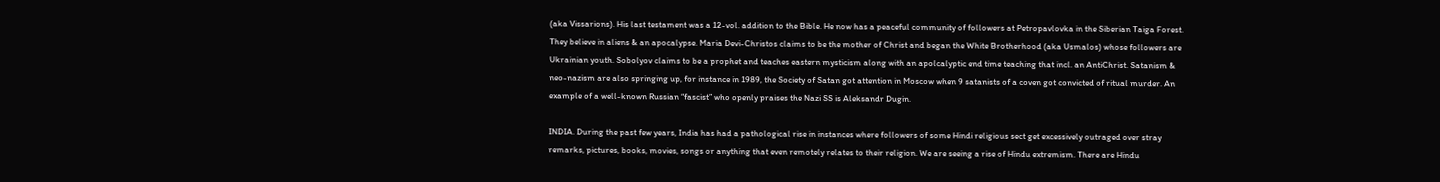(aka Vissarions). His last testament was a 12-vol. addition to the Bible. He now has a peaceful community of followers at Petropavlovka in the Siberian Taiga Forest. They believe in aliens & an apocalypse. Maria Devi-Christos claims to be the mother of Christ and began the White Brotherhood (aka Usmalos) whose followers are Ukrainian youth. Sobolyov claims to be a prophet and teaches eastern mysticism along with an apolcalyptic end time teaching that incl. an AntiChrist. Satanism & neo-nazism are also springing up, for instance in 1989, the Society of Satan got attention in Moscow when 9 satanists of a coven got convicted of ritual murder. An example of a well-known Russian “fascist” who openly praises the Nazi SS is Aleksandr Dugin.

INDIA. During the past few years, India has had a pathological rise in instances where followers of some Hindi religious sect get excessively outraged over stray remarks, pictures, books, movies, songs or anything that even remotely relates to their religion. We are seeing a rise of Hindu extremism. There are Hindu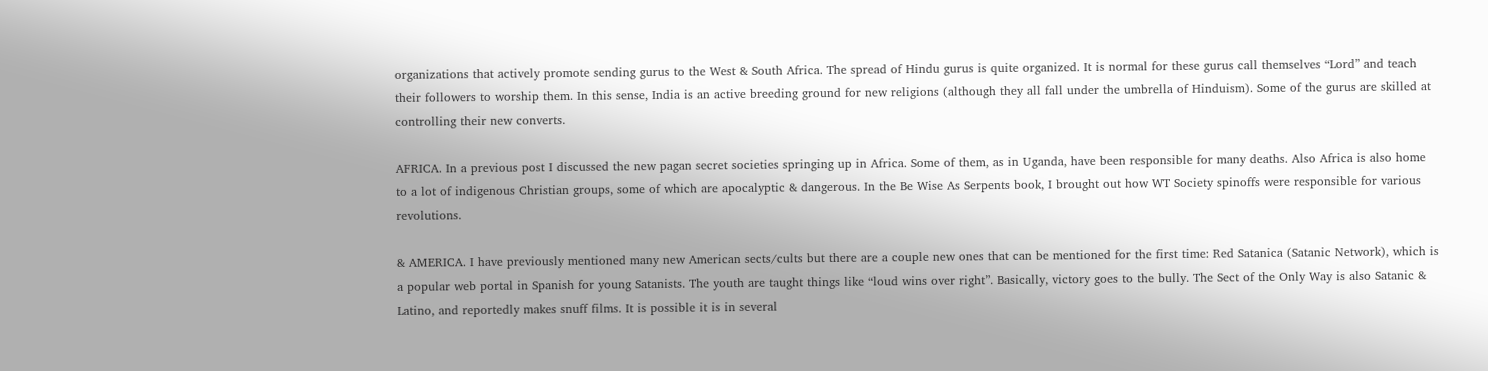organizations that actively promote sending gurus to the West & South Africa. The spread of Hindu gurus is quite organized. It is normal for these gurus call themselves “Lord” and teach their followers to worship them. In this sense, India is an active breeding ground for new religions (although they all fall under the umbrella of Hinduism). Some of the gurus are skilled at controlling their new converts.

AFRICA. In a previous post I discussed the new pagan secret societies springing up in Africa. Some of them, as in Uganda, have been responsible for many deaths. Also Africa is also home to a lot of indigenous Christian groups, some of which are apocalyptic & dangerous. In the Be Wise As Serpents book, I brought out how WT Society spinoffs were responsible for various revolutions.

& AMERICA. I have previously mentioned many new American sects/cults but there are a couple new ones that can be mentioned for the first time: Red Satanica (Satanic Network), which is a popular web portal in Spanish for young Satanists. The youth are taught things like “loud wins over right”. Basically, victory goes to the bully. The Sect of the Only Way is also Satanic & Latino, and reportedly makes snuff films. It is possible it is in several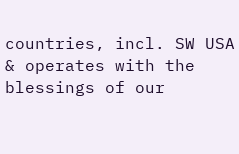countries, incl. SW USA & operates with the blessings of our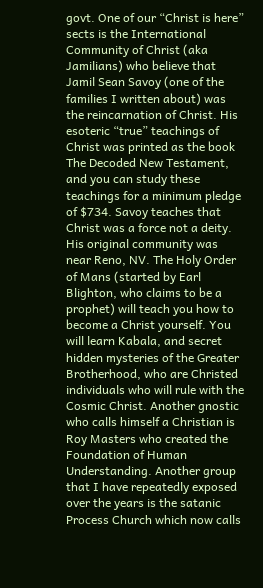govt. One of our “Christ is here” sects is the International Community of Christ (aka Jamilians) who believe that Jamil Sean Savoy (one of the families I written about) was the reincarnation of Christ. His esoteric “true” teachings of Christ was printed as the book The Decoded New Testament, and you can study these teachings for a minimum pledge of $734. Savoy teaches that Christ was a force not a deity. His original community was near Reno, NV. The Holy Order of Mans (started by Earl Blighton, who claims to be a prophet) will teach you how to become a Christ yourself. You will learn Kabala, and secret hidden mysteries of the Greater Brotherhood, who are Christed individuals who will rule with the Cosmic Christ. Another gnostic who calls himself a Christian is Roy Masters who created the Foundation of Human Understanding. Another group that I have repeatedly exposed over the years is the satanic Process Church which now calls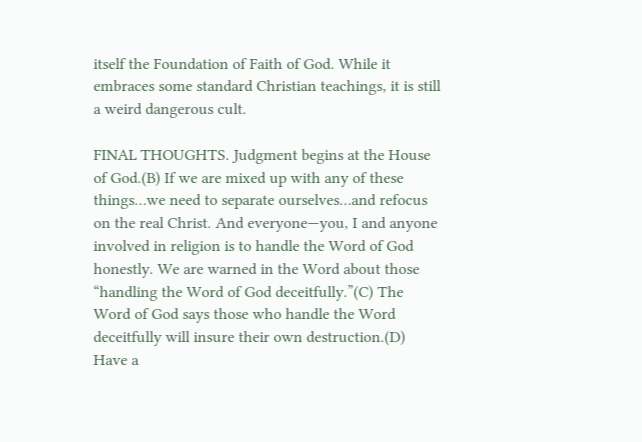itself the Foundation of Faith of God. While it embraces some standard Christian teachings, it is still a weird dangerous cult.

FINAL THOUGHTS. Judgment begins at the House of God.(B) If we are mixed up with any of these things…we need to separate ourselves…and refocus on the real Christ. And everyone—you, I and anyone involved in religion is to handle the Word of God honestly. We are warned in the Word about those “handling the Word of God deceitfully.”(C) The Word of God says those who handle the Word deceitfully will insure their own destruction.(D) Have a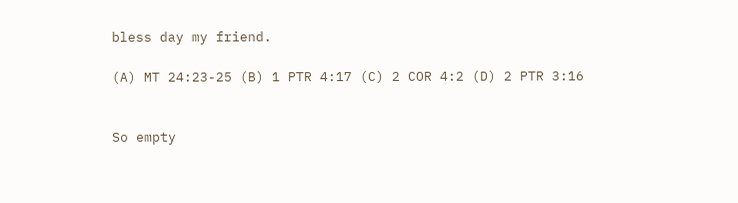bless day my friend.

(A) MT 24:23-25 (B) 1 PTR 4:17 (C) 2 COR 4:2 (D) 2 PTR 3:16


So empty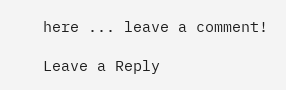here ... leave a comment!

Leave a Reply